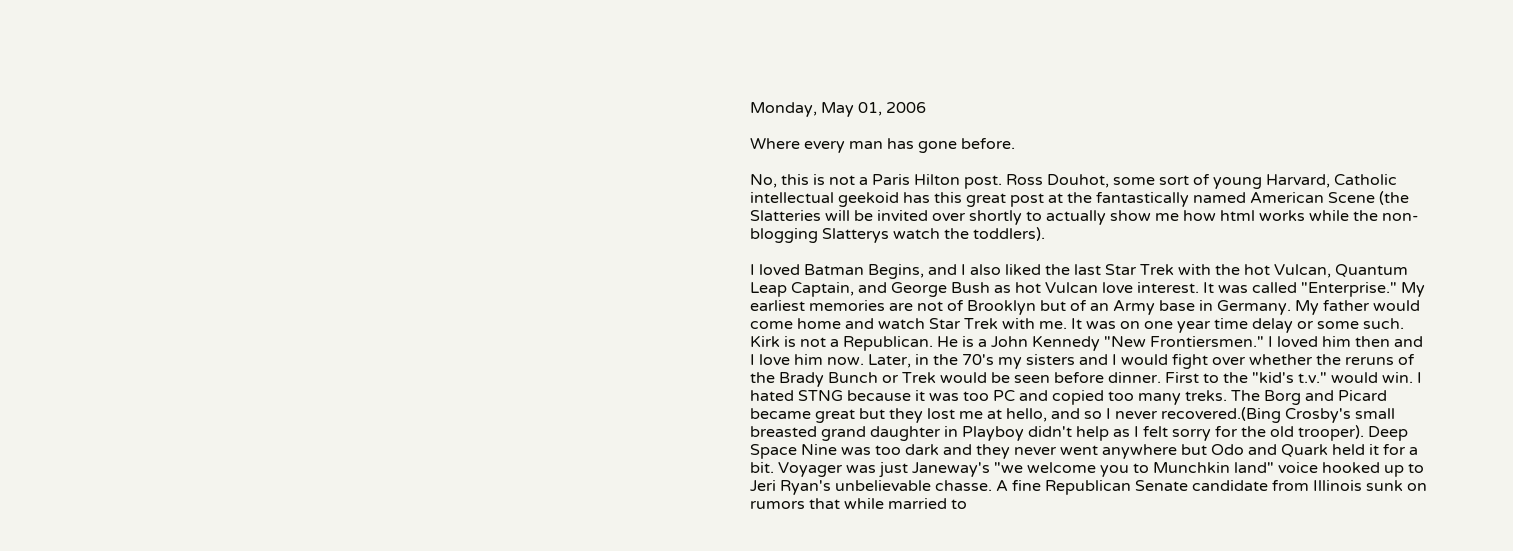Monday, May 01, 2006

Where every man has gone before.

No, this is not a Paris Hilton post. Ross Douhot, some sort of young Harvard, Catholic intellectual geekoid has this great post at the fantastically named American Scene (the Slatteries will be invited over shortly to actually show me how html works while the non-blogging Slatterys watch the toddlers).

I loved Batman Begins, and I also liked the last Star Trek with the hot Vulcan, Quantum Leap Captain, and George Bush as hot Vulcan love interest. It was called "Enterprise." My earliest memories are not of Brooklyn but of an Army base in Germany. My father would come home and watch Star Trek with me. It was on one year time delay or some such. Kirk is not a Republican. He is a John Kennedy "New Frontiersmen." I loved him then and I love him now. Later, in the 70's my sisters and I would fight over whether the reruns of the Brady Bunch or Trek would be seen before dinner. First to the "kid's t.v." would win. I hated STNG because it was too PC and copied too many treks. The Borg and Picard became great but they lost me at hello, and so I never recovered.(Bing Crosby's small breasted grand daughter in Playboy didn't help as I felt sorry for the old trooper). Deep Space Nine was too dark and they never went anywhere but Odo and Quark held it for a bit. Voyager was just Janeway's "we welcome you to Munchkin land" voice hooked up to Jeri Ryan's unbelievable chasse. A fine Republican Senate candidate from Illinois sunk on rumors that while married to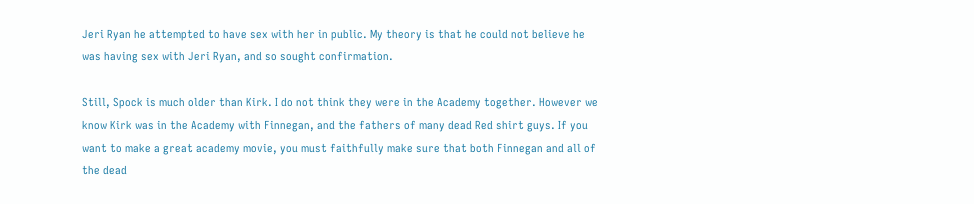Jeri Ryan he attempted to have sex with her in public. My theory is that he could not believe he was having sex with Jeri Ryan, and so sought confirmation.

Still, Spock is much older than Kirk. I do not think they were in the Academy together. However we know Kirk was in the Academy with Finnegan, and the fathers of many dead Red shirt guys. If you want to make a great academy movie, you must faithfully make sure that both Finnegan and all of the dead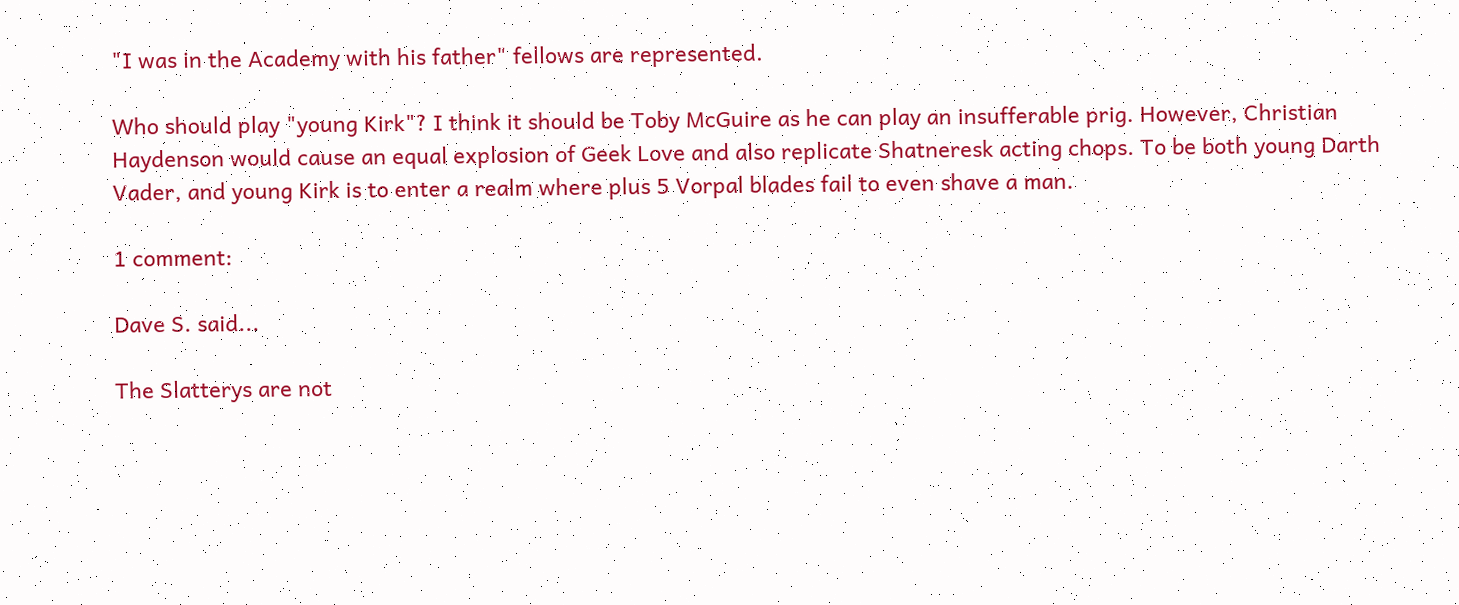"I was in the Academy with his father" fellows are represented.

Who should play "young Kirk"? I think it should be Toby McGuire as he can play an insufferable prig. However, Christian Haydenson would cause an equal explosion of Geek Love and also replicate Shatneresk acting chops. To be both young Darth Vader, and young Kirk is to enter a realm where plus 5 Vorpal blades fail to even shave a man.

1 comment:

Dave S. said...

The Slatterys are not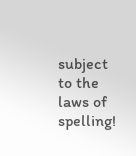subject to the laws of spelling!